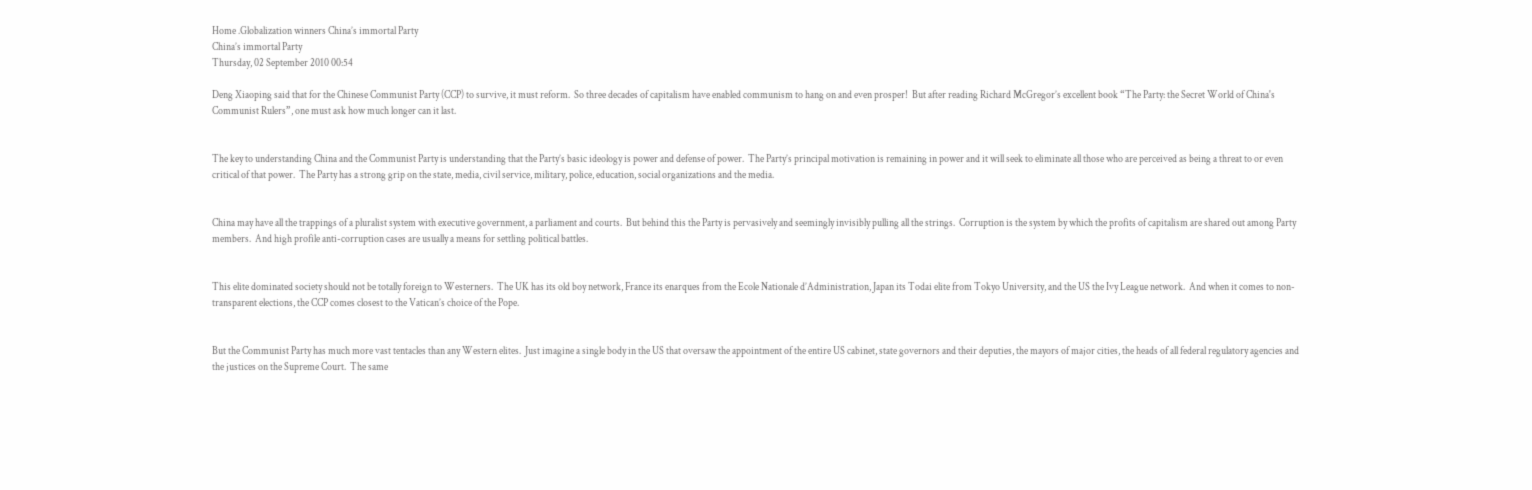Home .Globalization winners China’s immortal Party
China’s immortal Party
Thursday, 02 September 2010 00:54

Deng Xiaoping said that for the Chinese Communist Party (CCP) to survive, it must reform.  So three decades of capitalism have enabled communism to hang on and even prosper!  But after reading Richard McGregor’s excellent book “The Party: the Secret World of China's Communist Rulers”, one must ask how much longer can it last.


The key to understanding China and the Communist Party is understanding that the Party’s basic ideology is power and defense of power.  The Party’s principal motivation is remaining in power and it will seek to eliminate all those who are perceived as being a threat to or even critical of that power.  The Party has a strong grip on the state, media, civil service, military, police, education, social organizations and the media.


China may have all the trappings of a pluralist system with executive government, a parliament and courts.  But behind this the Party is pervasively and seemingly invisibly pulling all the strings.  Corruption is the system by which the profits of capitalism are shared out among Party members.  And high profile anti-corruption cases are usually a means for settling political battles.


This elite dominated society should not be totally foreign to Westerners.  The UK has its old boy network, France its enarques from the Ecole Nationale d’Administration, Japan its Todai elite from Tokyo University, and the US the Ivy League network.  And when it comes to non-transparent elections, the CCP comes closest to the Vatican’s choice of the Pope.


But the Communist Party has much more vast tentacles than any Western elites.  Just imagine a single body in the US that oversaw the appointment of the entire US cabinet, state governors and their deputies, the mayors of major cities, the heads of all federal regulatory agencies and the justices on the Supreme Court.  The same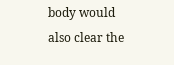body would also clear the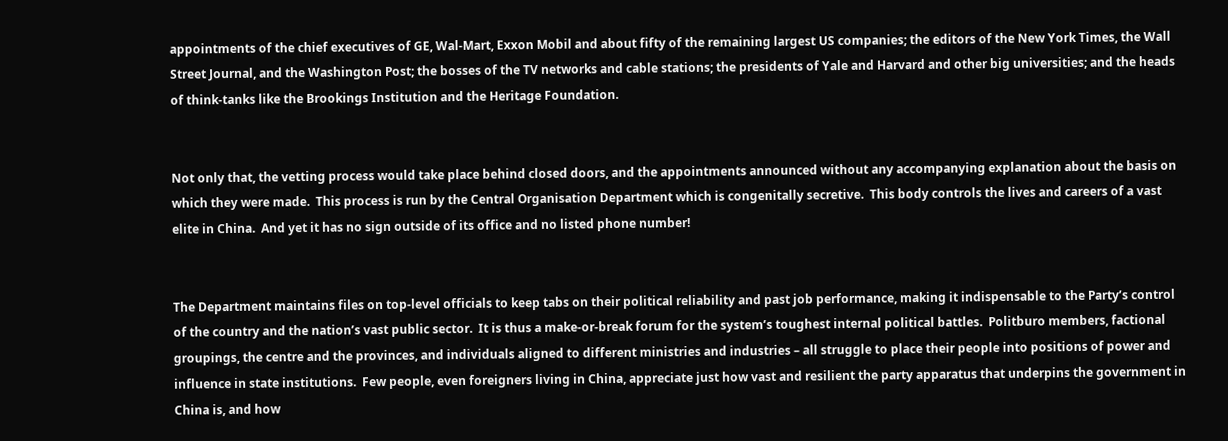appointments of the chief executives of GE, Wal-Mart, Exxon Mobil and about fifty of the remaining largest US companies; the editors of the New York Times, the Wall Street Journal, and the Washington Post; the bosses of the TV networks and cable stations; the presidents of Yale and Harvard and other big universities; and the heads of think-tanks like the Brookings Institution and the Heritage Foundation.


Not only that, the vetting process would take place behind closed doors, and the appointments announced without any accompanying explanation about the basis on which they were made.  This process is run by the Central Organisation Department which is congenitally secretive.  This body controls the lives and careers of a vast elite in China.  And yet it has no sign outside of its office and no listed phone number!


The Department maintains files on top-level officials to keep tabs on their political reliability and past job performance, making it indispensable to the Party’s control of the country and the nation’s vast public sector.  It is thus a make-or-break forum for the system’s toughest internal political battles.  Politburo members, factional groupings, the centre and the provinces, and individuals aligned to different ministries and industries – all struggle to place their people into positions of power and influence in state institutions.  Few people, even foreigners living in China, appreciate just how vast and resilient the party apparatus that underpins the government in China is, and how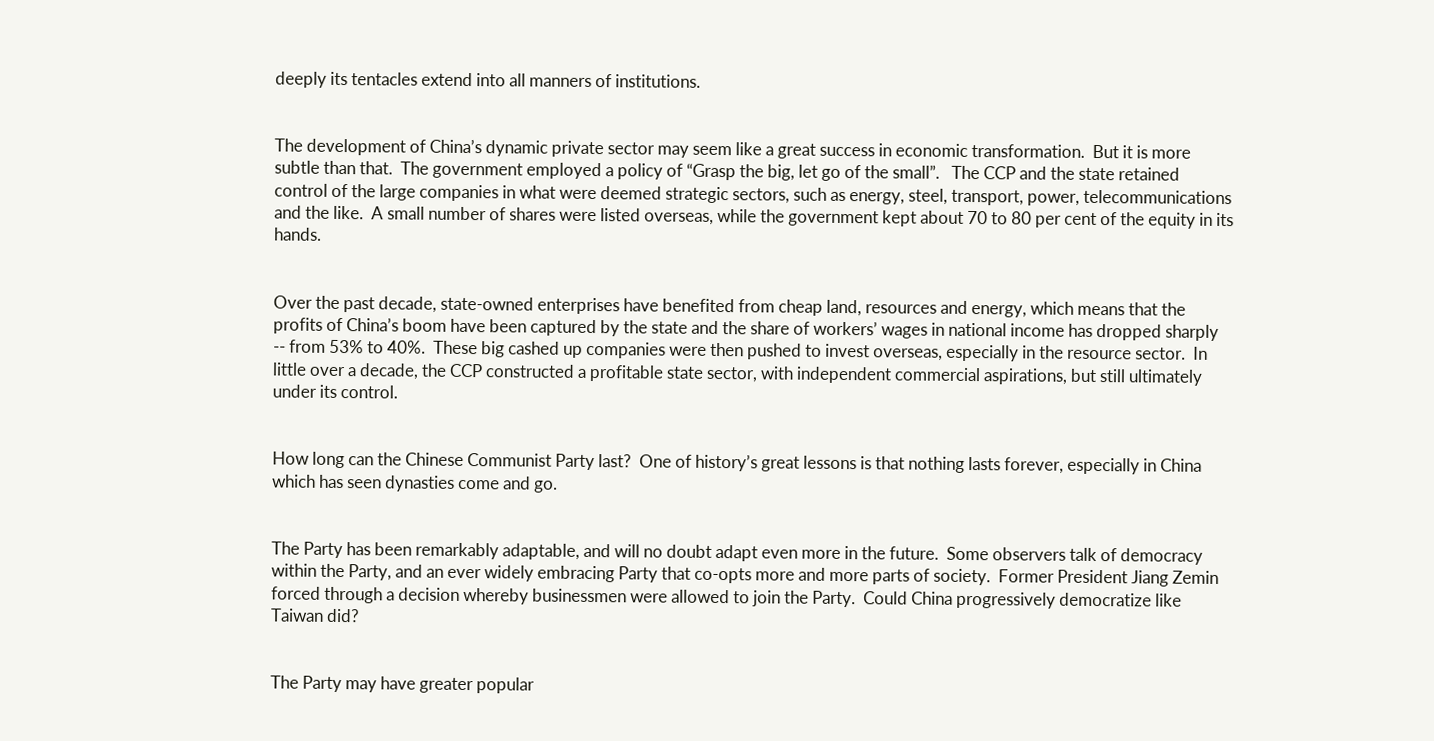deeply its tentacles extend into all manners of institutions.


The development of China’s dynamic private sector may seem like a great success in economic transformation.  But it is more subtle than that.  The government employed a policy of “Grasp the big, let go of the small”.   The CCP and the state retained control of the large companies in what were deemed strategic sectors, such as energy, steel, transport, power, telecommunications and the like.  A small number of shares were listed overseas, while the government kept about 70 to 80 per cent of the equity in its hands.


Over the past decade, state-owned enterprises have benefited from cheap land, resources and energy, which means that the profits of China’s boom have been captured by the state and the share of workers’ wages in national income has dropped sharply -- from 53% to 40%.  These big cashed up companies were then pushed to invest overseas, especially in the resource sector.  In little over a decade, the CCP constructed a profitable state sector, with independent commercial aspirations, but still ultimately under its control.


How long can the Chinese Communist Party last?  One of history’s great lessons is that nothing lasts forever, especially in China which has seen dynasties come and go.


The Party has been remarkably adaptable, and will no doubt adapt even more in the future.  Some observers talk of democracy within the Party, and an ever widely embracing Party that co-opts more and more parts of society.  Former President Jiang Zemin forced through a decision whereby businessmen were allowed to join the Party.  Could China progressively democratize like Taiwan did?


The Party may have greater popular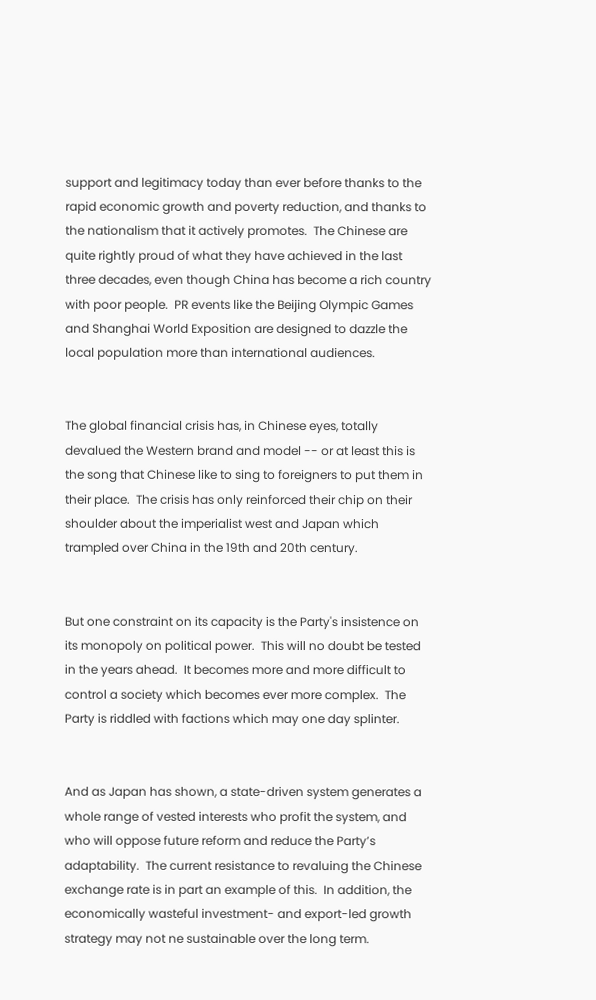support and legitimacy today than ever before thanks to the rapid economic growth and poverty reduction, and thanks to the nationalism that it actively promotes.  The Chinese are quite rightly proud of what they have achieved in the last three decades, even though China has become a rich country with poor people.  PR events like the Beijing Olympic Games and Shanghai World Exposition are designed to dazzle the local population more than international audiences.


The global financial crisis has, in Chinese eyes, totally devalued the Western brand and model -- or at least this is the song that Chinese like to sing to foreigners to put them in their place.  The crisis has only reinforced their chip on their shoulder about the imperialist west and Japan which trampled over China in the 19th and 20th century.


But one constraint on its capacity is the Party's insistence on its monopoly on political power.  This will no doubt be tested in the years ahead.  It becomes more and more difficult to control a society which becomes ever more complex.  The Party is riddled with factions which may one day splinter.


And as Japan has shown, a state-driven system generates a whole range of vested interests who profit the system, and who will oppose future reform and reduce the Party’s adaptability.  The current resistance to revaluing the Chinese exchange rate is in part an example of this.  In addition, the economically wasteful investment- and export-led growth strategy may not ne sustainable over the long term.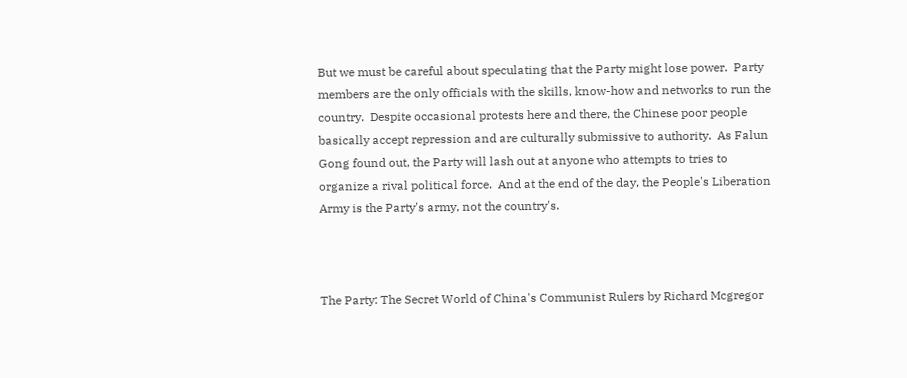But we must be careful about speculating that the Party might lose power.  Party members are the only officials with the skills, know-how and networks to run the country.  Despite occasional protests here and there, the Chinese poor people basically accept repression and are culturally submissive to authority.  As Falun Gong found out, the Party will lash out at anyone who attempts to tries to organize a rival political force.  And at the end of the day, the People's Liberation Army is the Party's army, not the country's.



The Party: The Secret World of China's Communist Rulers by Richard Mcgregor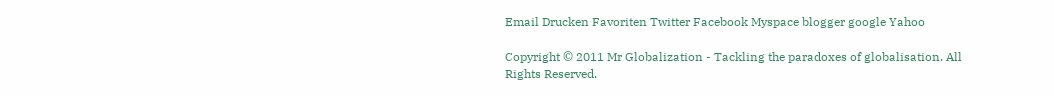Email Drucken Favoriten Twitter Facebook Myspace blogger google Yahoo

Copyright © 2011 Mr Globalization - Tackling the paradoxes of globalisation. All Rights Reserved.